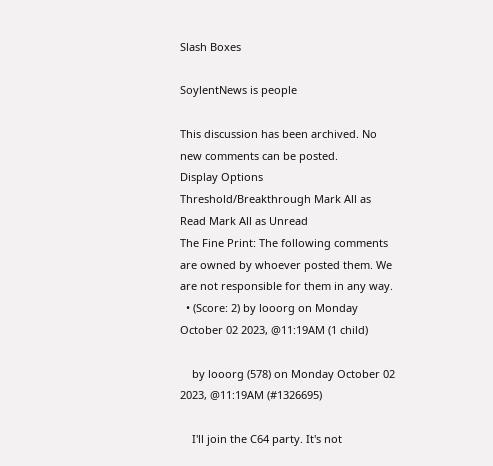Slash Boxes

SoylentNews is people

This discussion has been archived. No new comments can be posted.
Display Options Threshold/Breakthrough Mark All as Read Mark All as Unread
The Fine Print: The following comments are owned by whoever posted them. We are not responsible for them in any way.
  • (Score: 2) by looorg on Monday October 02 2023, @11:19AM (1 child)

    by looorg (578) on Monday October 02 2023, @11:19AM (#1326695)

    I'll join the C64 party. It's not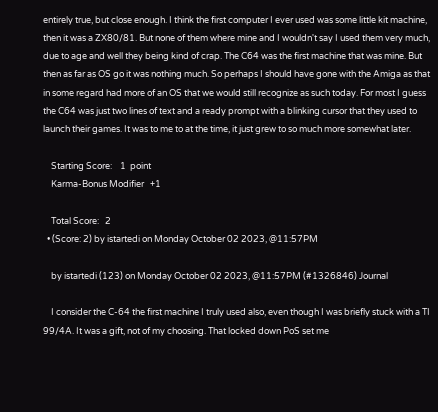entirely true, but close enough. I think the first computer I ever used was some little kit machine, then it was a ZX80/81. But none of them where mine and I wouldn't say I used them very much, due to age and well they being kind of crap. The C64 was the first machine that was mine. But then as far as OS go it was nothing much. So perhaps I should have gone with the Amiga as that in some regard had more of an OS that we would still recognize as such today. For most I guess the C64 was just two lines of text and a ready prompt with a blinking cursor that they used to launch their games. It was to me to at the time, it just grew to so much more somewhat later.

    Starting Score:    1  point
    Karma-Bonus Modifier   +1

    Total Score:   2
  • (Score: 2) by istartedi on Monday October 02 2023, @11:57PM

    by istartedi (123) on Monday October 02 2023, @11:57PM (#1326846) Journal

    I consider the C-64 the first machine I truly used also, even though I was briefly stuck with a TI 99/4A. It was a gift, not of my choosing. That locked down PoS set me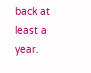back at least a year.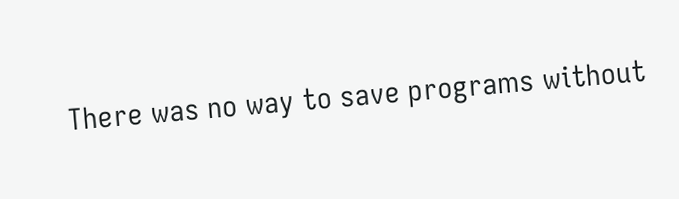There was no way to save programs without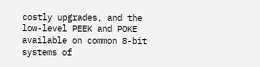costly upgrades, and the low-level PEEK and POKE available on common 8-bit systems of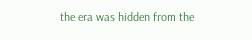the era was hidden from the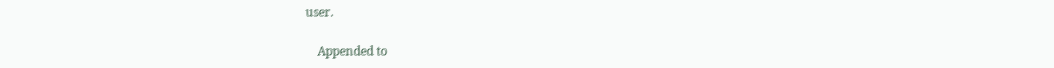user.

    Appended to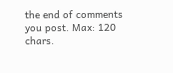the end of comments you post. Max: 120 chars.